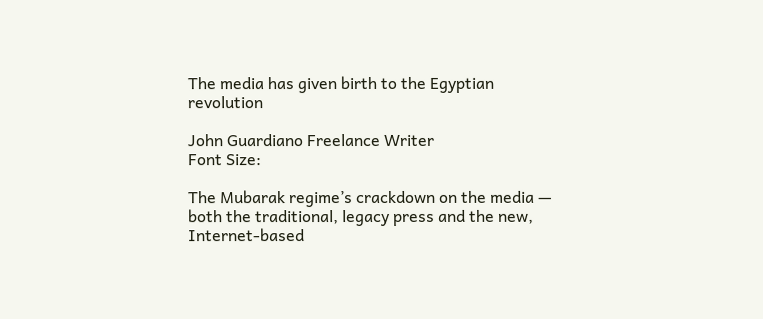The media has given birth to the Egyptian revolution

John Guardiano Freelance Writer
Font Size:

The Mubarak regime’s crackdown on the media — both the traditional, legacy press and the new, Internet-based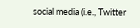social media (i.e., Twitter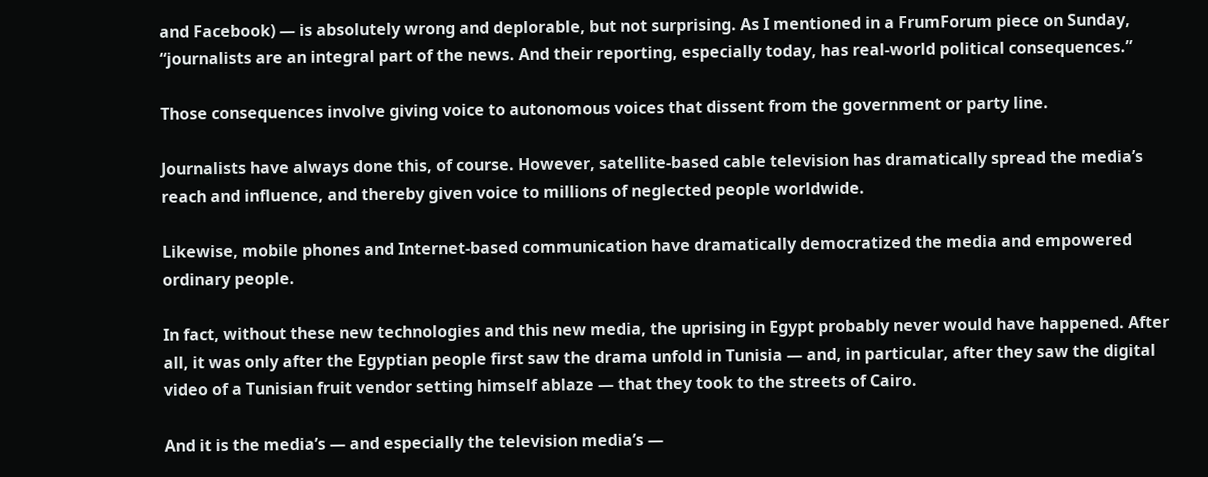and Facebook) — is absolutely wrong and deplorable, but not surprising. As I mentioned in a FrumForum piece on Sunday, “journalists are an integral part of the news. And their reporting, especially today, has real-world political consequences.”

Those consequences involve giving voice to autonomous voices that dissent from the government or party line.

Journalists have always done this, of course. However, satellite-based cable television has dramatically spread the media’s reach and influence, and thereby given voice to millions of neglected people worldwide.

Likewise, mobile phones and Internet-based communication have dramatically democratized the media and empowered ordinary people.

In fact, without these new technologies and this new media, the uprising in Egypt probably never would have happened. After all, it was only after the Egyptian people first saw the drama unfold in Tunisia — and, in particular, after they saw the digital video of a Tunisian fruit vendor setting himself ablaze — that they took to the streets of Cairo.

And it is the media’s — and especially the television media’s —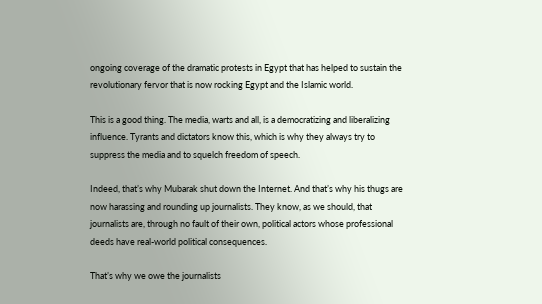ongoing coverage of the dramatic protests in Egypt that has helped to sustain the revolutionary fervor that is now rocking Egypt and the Islamic world.

This is a good thing. The media, warts and all, is a democratizing and liberalizing influence. Tyrants and dictators know this, which is why they always try to suppress the media and to squelch freedom of speech.

Indeed, that’s why Mubarak shut down the Internet. And that’s why his thugs are now harassing and rounding up journalists. They know, as we should, that journalists are, through no fault of their own, political actors whose professional deeds have real-world political consequences.

That’s why we owe the journalists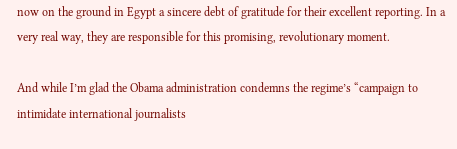now on the ground in Egypt a sincere debt of gratitude for their excellent reporting. In a very real way, they are responsible for this promising, revolutionary moment.

And while I’m glad the Obama administration condemns the regime’s “campaign to intimidate international journalists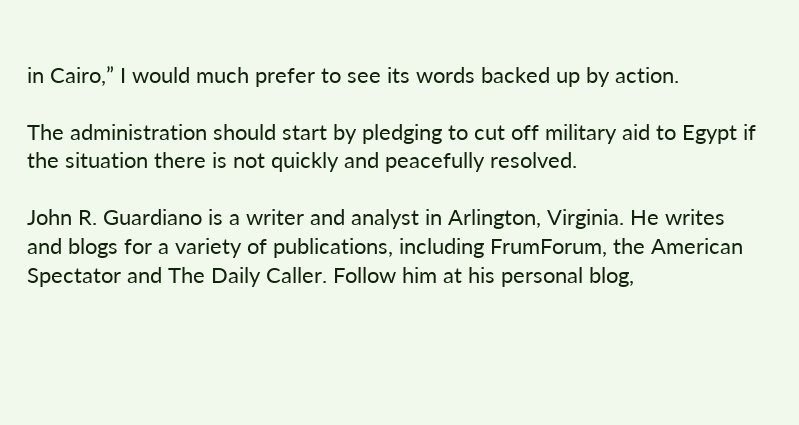in Cairo,” I would much prefer to see its words backed up by action.

The administration should start by pledging to cut off military aid to Egypt if the situation there is not quickly and peacefully resolved.

John R. Guardiano is a writer and analyst in Arlington, Virginia. He writes and blogs for a variety of publications, including FrumForum, the American Spectator and The Daily Caller. Follow him at his personal blog,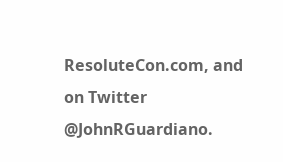ResoluteCon.com, and on Twitter @JohnRGuardiano.